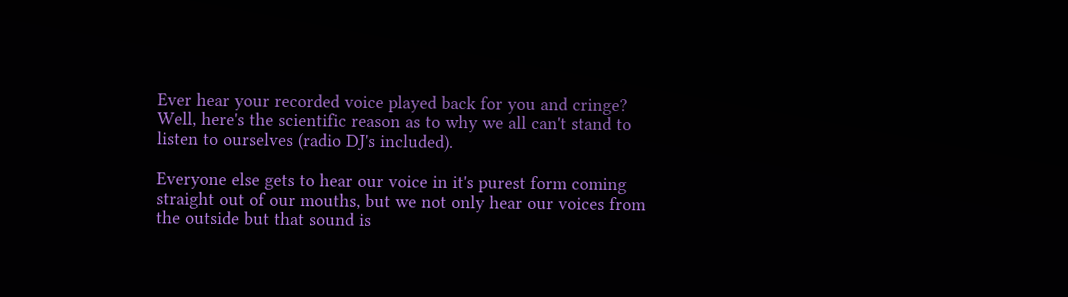Ever hear your recorded voice played back for you and cringe? Well, here's the scientific reason as to why we all can't stand to listen to ourselves (radio DJ's included).

Everyone else gets to hear our voice in it's purest form coming straight out of our mouths, but we not only hear our voices from the outside but that sound is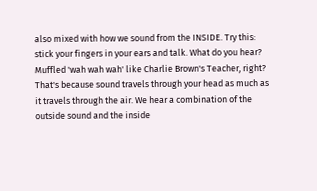also mixed with how we sound from the INSIDE. Try this: stick your fingers in your ears and talk. What do you hear? Muffled 'wah wah wah' like Charlie Brown's Teacher, right? That's because sound travels through your head as much as it travels through the air. We hear a combination of the outside sound and the inside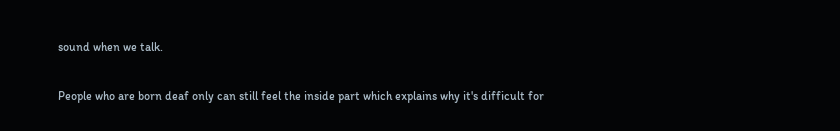sound when we talk.

People who are born deaf only can still feel the inside part which explains why it's difficult for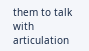them to talk with articulation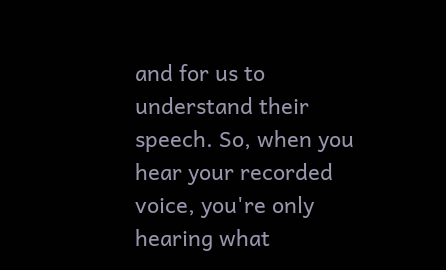and for us to understand their speech. So, when you hear your recorded voice, you're only hearing what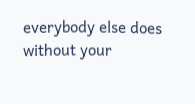everybody else does without your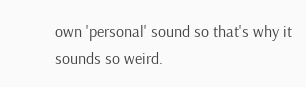own 'personal' sound so that's why it sounds so weird.